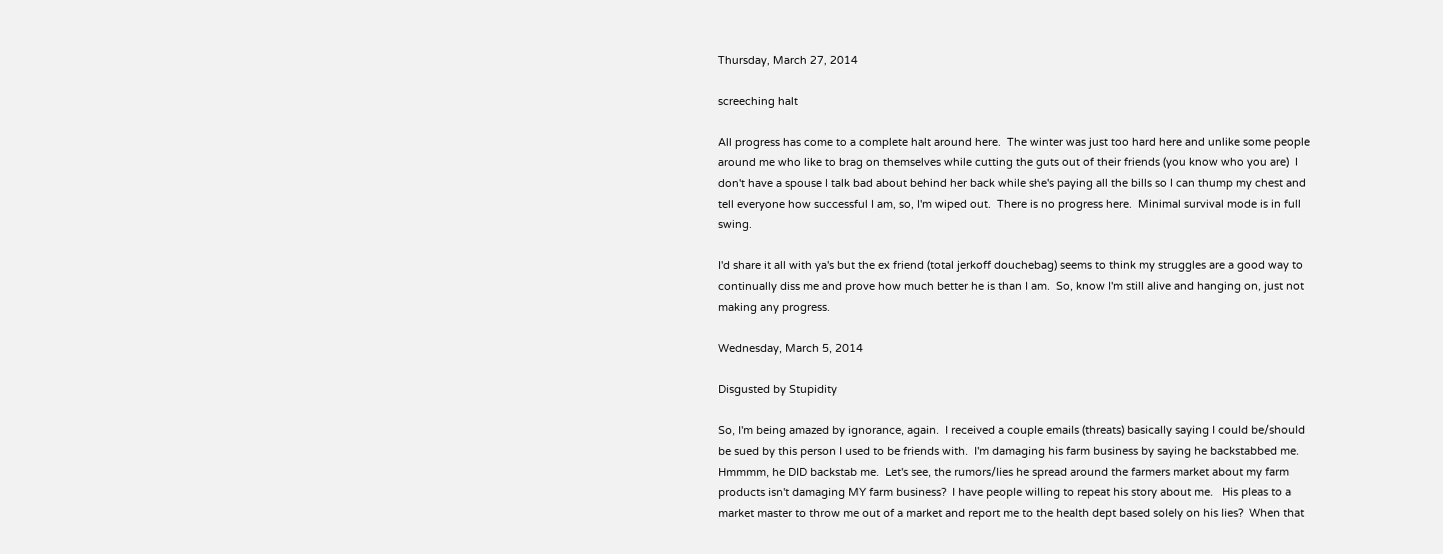Thursday, March 27, 2014

screeching halt

All progress has come to a complete halt around here.  The winter was just too hard here and unlike some people around me who like to brag on themselves while cutting the guts out of their friends (you know who you are)  I don't have a spouse I talk bad about behind her back while she's paying all the bills so I can thump my chest and tell everyone how successful I am, so, I'm wiped out.  There is no progress here.  Minimal survival mode is in full swing.

I'd share it all with ya's but the ex friend (total jerkoff douchebag) seems to think my struggles are a good way to continually diss me and prove how much better he is than I am.  So, know I'm still alive and hanging on, just not making any progress.

Wednesday, March 5, 2014

Disgusted by Stupidity

So, I'm being amazed by ignorance, again.  I received a couple emails (threats) basically saying I could be/should be sued by this person I used to be friends with.  I'm damaging his farm business by saying he backstabbed me.  Hmmmm, he DID backstab me.  Let's see, the rumors/lies he spread around the farmers market about my farm products isn't damaging MY farm business?  I have people willing to repeat his story about me.   His pleas to a market master to throw me out of a market and report me to the health dept based solely on his lies?  When that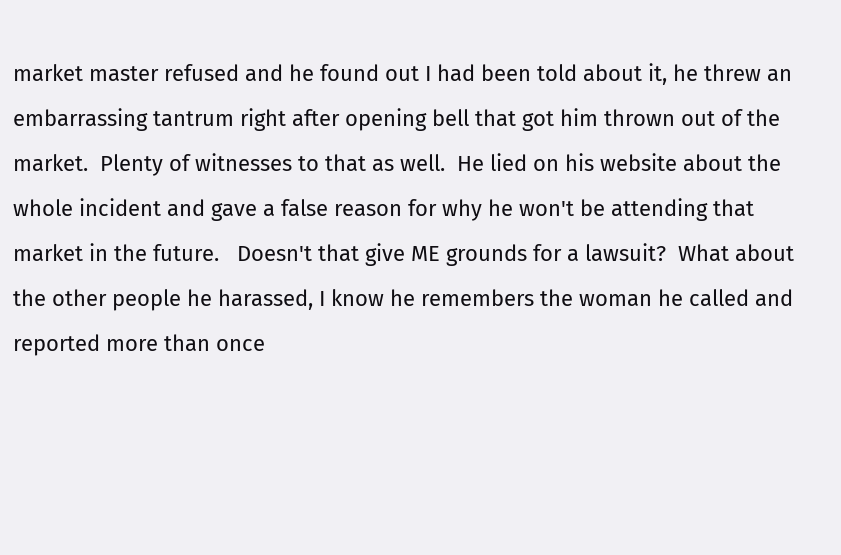market master refused and he found out I had been told about it, he threw an embarrassing tantrum right after opening bell that got him thrown out of the market.  Plenty of witnesses to that as well.  He lied on his website about the whole incident and gave a false reason for why he won't be attending that market in the future.   Doesn't that give ME grounds for a lawsuit?  What about the other people he harassed, I know he remembers the woman he called and reported more than once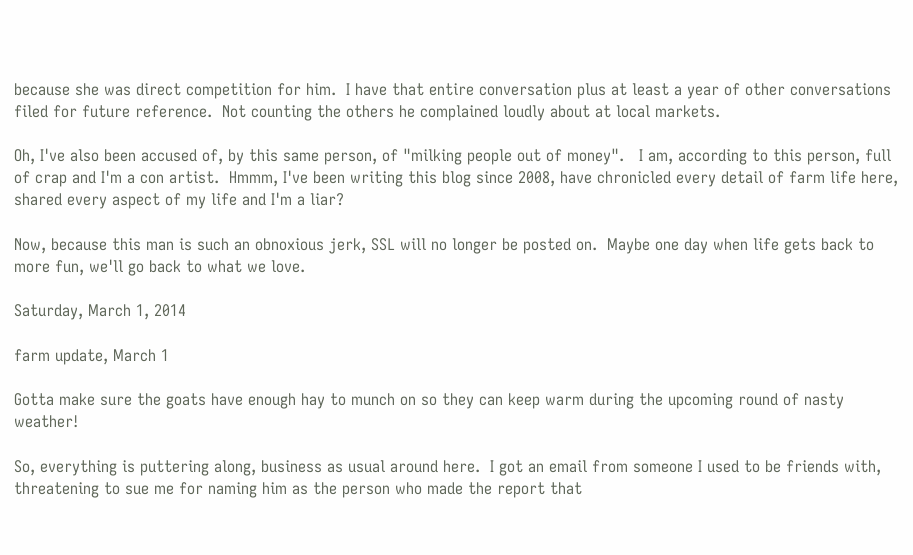because she was direct competition for him.  I have that entire conversation plus at least a year of other conversations filed for future reference.  Not counting the others he complained loudly about at local markets.

Oh, I've also been accused of, by this same person, of "milking people out of money".   I am, according to this person, full of crap and I'm a con artist.  Hmmm, I've been writing this blog since 2008, have chronicled every detail of farm life here, shared every aspect of my life and I'm a liar?

Now, because this man is such an obnoxious jerk, SSL will no longer be posted on.  Maybe one day when life gets back to more fun, we'll go back to what we love.

Saturday, March 1, 2014

farm update, March 1

Gotta make sure the goats have enough hay to munch on so they can keep warm during the upcoming round of nasty weather!

So, everything is puttering along, business as usual around here.  I got an email from someone I used to be friends with, threatening to sue me for naming him as the person who made the report that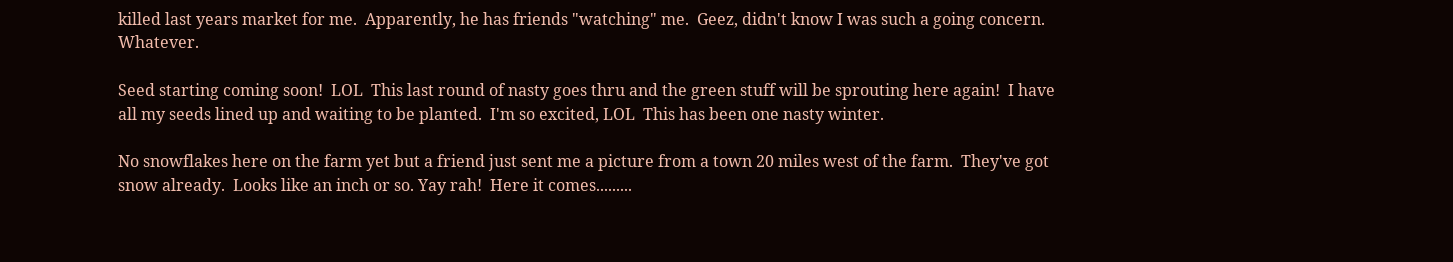killed last years market for me.  Apparently, he has friends "watching" me.  Geez, didn't know I was such a going concern.  Whatever.

Seed starting coming soon!  LOL  This last round of nasty goes thru and the green stuff will be sprouting here again!  I have all my seeds lined up and waiting to be planted.  I'm so excited, LOL  This has been one nasty winter.

No snowflakes here on the farm yet but a friend just sent me a picture from a town 20 miles west of the farm.  They've got snow already.  Looks like an inch or so. Yay rah!  Here it comes.........